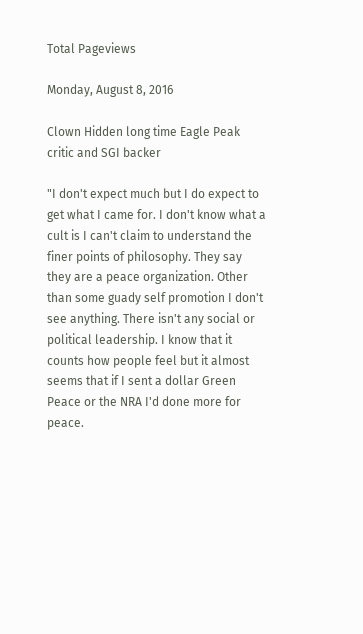Total Pageviews

Monday, August 8, 2016

Clown Hidden long time Eagle Peak critic and SGI backer

"I don't expect much but I do expect to get what I came for. I don't know what a cult is I can't claim to understand the finer points of philosophy. They say they are a peace organization. Other than some guady self promotion I don't see anything. There isn't any social or political leadership. I know that it counts how people feel but it almost seems that if I sent a dollar Green Peace or the NRA I'd done more for peace.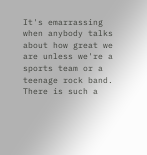It's emarrassing when anybody talks about how great we are unless we're a sports team or a teenage rock band. There is such a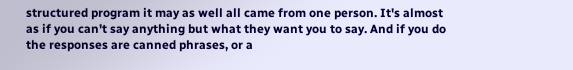structured program it may as well all came from one person. It's almost as if you can't say anything but what they want you to say. And if you do the responses are canned phrases, or a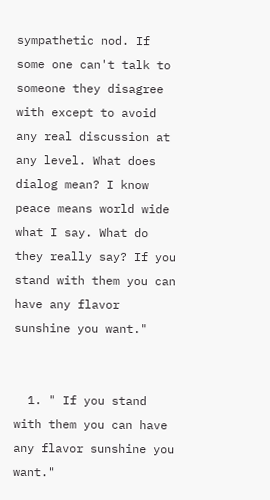sympathetic nod. If some one can't talk to someone they disagree with except to avoid any real discussion at any level. What does dialog mean? I know peace means world wide what I say. What do they really say? If you stand with them you can have any flavor sunshine you want."


  1. " If you stand with them you can have any flavor sunshine you want."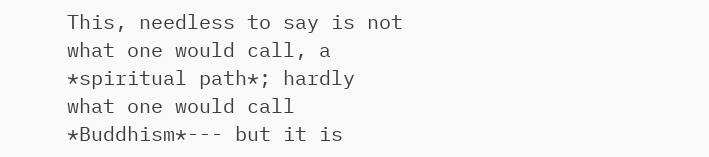This, needless to say is not what one would call, a *spiritual path*; hardly what one would call *Buddhism*--- but it is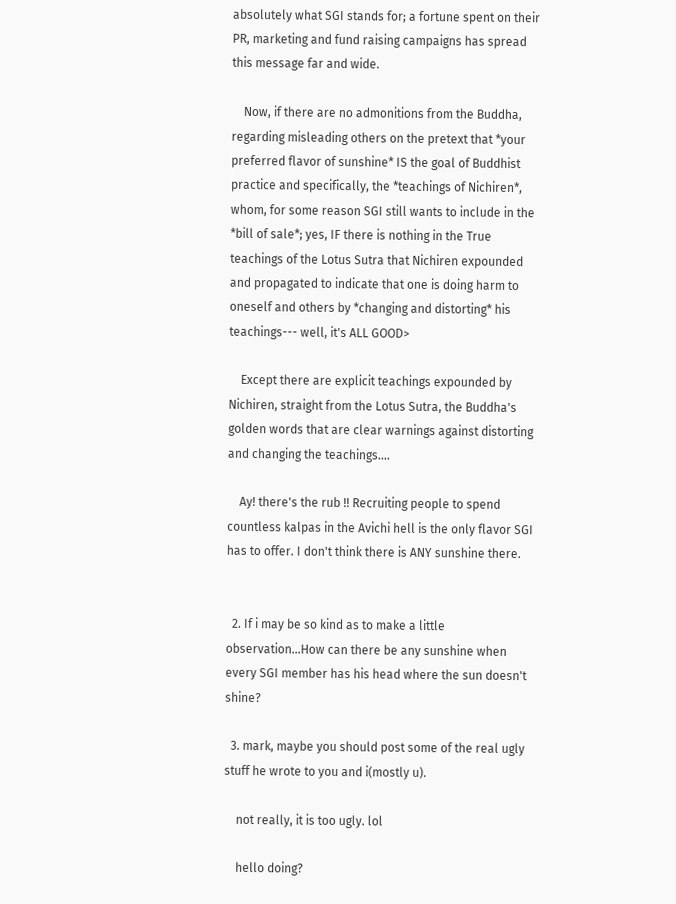absolutely what SGI stands for; a fortune spent on their PR, marketing and fund raising campaigns has spread this message far and wide.

    Now, if there are no admonitions from the Buddha, regarding misleading others on the pretext that *your preferred flavor of sunshine* IS the goal of Buddhist practice and specifically, the *teachings of Nichiren*, whom, for some reason SGI still wants to include in the *bill of sale*; yes, IF there is nothing in the True teachings of the Lotus Sutra that Nichiren expounded and propagated to indicate that one is doing harm to oneself and others by *changing and distorting* his teachings--- well, it's ALL GOOD>

    Except there are explicit teachings expounded by Nichiren, straight from the Lotus Sutra, the Buddha's golden words that are clear warnings against distorting and changing the teachings....

    Ay! there's the rub !! Recruiting people to spend countless kalpas in the Avichi hell is the only flavor SGI has to offer. I don't think there is ANY sunshine there.


  2. If i may be so kind as to make a little observation...How can there be any sunshine when every SGI member has his head where the sun doesn't shine?

  3. mark, maybe you should post some of the real ugly stuff he wrote to you and i(mostly u).

    not really, it is too ugly. lol

    hello doing?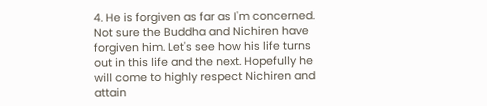4. He is forgiven as far as I'm concerned. Not sure the Buddha and Nichiren have forgiven him. Let's see how his life turns out in this life and the next. Hopefully he will come to highly respect Nichiren and attain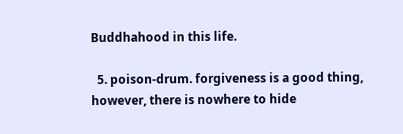Buddhahood in this life.

  5. poison-drum. forgiveness is a good thing, however, there is nowhere to hide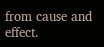from cause and effect.